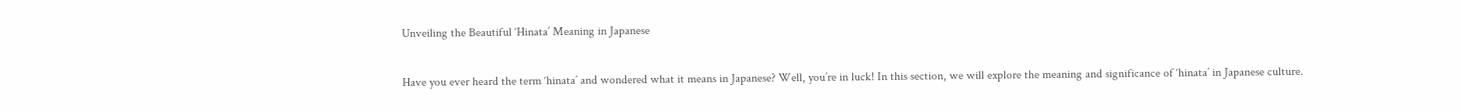Unveiling the Beautiful ‘Hinata’ Meaning in Japanese

Have you ever heard the term ‘hinata’ and wondered what it means in Japanese? Well, you’re in luck! In this section, we will explore the meaning and significance of ‘hinata’ in Japanese culture.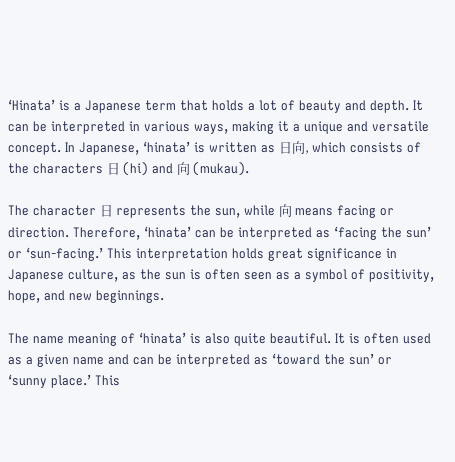‘Hinata’ is a Japanese term that holds a lot of beauty and depth. It can be interpreted in various ways, making it a unique and versatile concept. In Japanese, ‘hinata’ is written as 日向, which consists of the characters 日 (hi) and 向 (mukau).

The character 日 represents the sun, while 向 means facing or direction. Therefore, ‘hinata’ can be interpreted as ‘facing the sun’ or ‘sun-facing.’ This interpretation holds great significance in Japanese culture, as the sun is often seen as a symbol of positivity, hope, and new beginnings.

The name meaning of ‘hinata’ is also quite beautiful. It is often used as a given name and can be interpreted as ‘toward the sun’ or ‘sunny place.’ This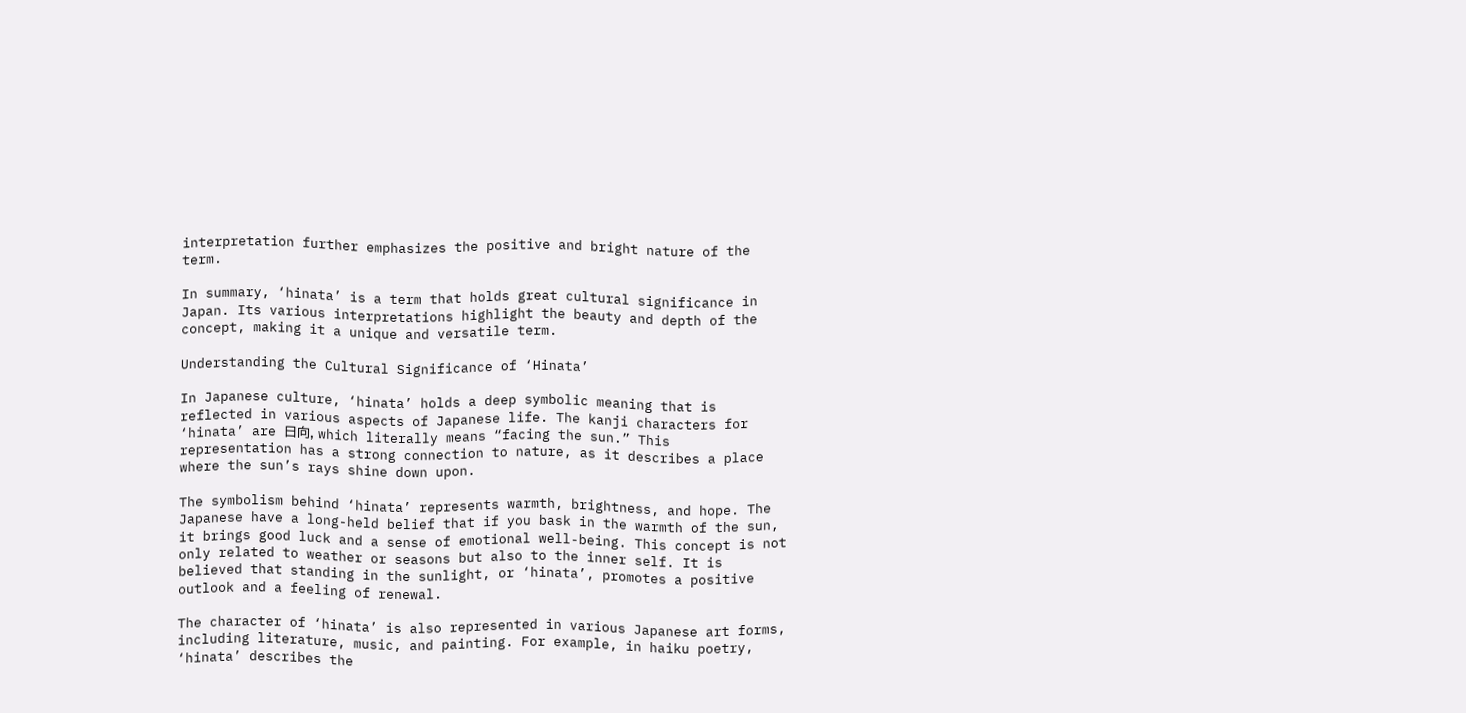interpretation further emphasizes the positive and bright nature of the term.

In summary, ‘hinata’ is a term that holds great cultural significance in Japan. Its various interpretations highlight the beauty and depth of the concept, making it a unique and versatile term.

Understanding the Cultural Significance of ‘Hinata’

In Japanese culture, ‘hinata’ holds a deep symbolic meaning that is reflected in various aspects of Japanese life. The kanji characters for ‘hinata’ are 日向, which literally means “facing the sun.” This representation has a strong connection to nature, as it describes a place where the sun’s rays shine down upon.

The symbolism behind ‘hinata’ represents warmth, brightness, and hope. The Japanese have a long-held belief that if you bask in the warmth of the sun, it brings good luck and a sense of emotional well-being. This concept is not only related to weather or seasons but also to the inner self. It is believed that standing in the sunlight, or ‘hinata’, promotes a positive outlook and a feeling of renewal.

The character of ‘hinata’ is also represented in various Japanese art forms, including literature, music, and painting. For example, in haiku poetry, ‘hinata’ describes the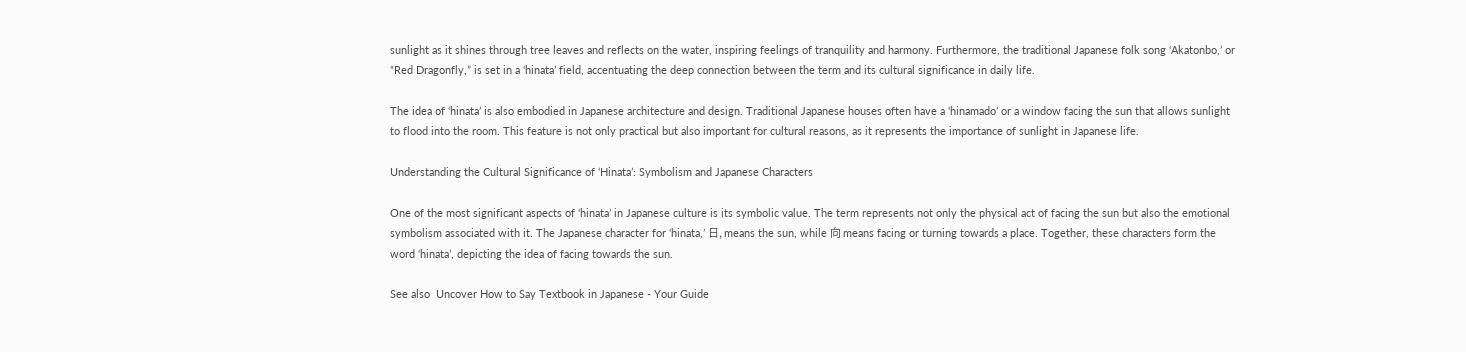sunlight as it shines through tree leaves and reflects on the water, inspiring feelings of tranquility and harmony. Furthermore, the traditional Japanese folk song ‘Akatonbo,’ or “Red Dragonfly,” is set in a ‘hinata’ field, accentuating the deep connection between the term and its cultural significance in daily life.

The idea of ‘hinata’ is also embodied in Japanese architecture and design. Traditional Japanese houses often have a ‘hinamado’ or a window facing the sun that allows sunlight to flood into the room. This feature is not only practical but also important for cultural reasons, as it represents the importance of sunlight in Japanese life.

Understanding the Cultural Significance of ‘Hinata’: Symbolism and Japanese Characters

One of the most significant aspects of ‘hinata’ in Japanese culture is its symbolic value. The term represents not only the physical act of facing the sun but also the emotional symbolism associated with it. The Japanese character for ‘hinata,’ 日, means the sun, while 向 means facing or turning towards a place. Together, these characters form the word ‘hinata’, depicting the idea of facing towards the sun.

See also  Uncover How to Say Textbook in Japanese - Your Guide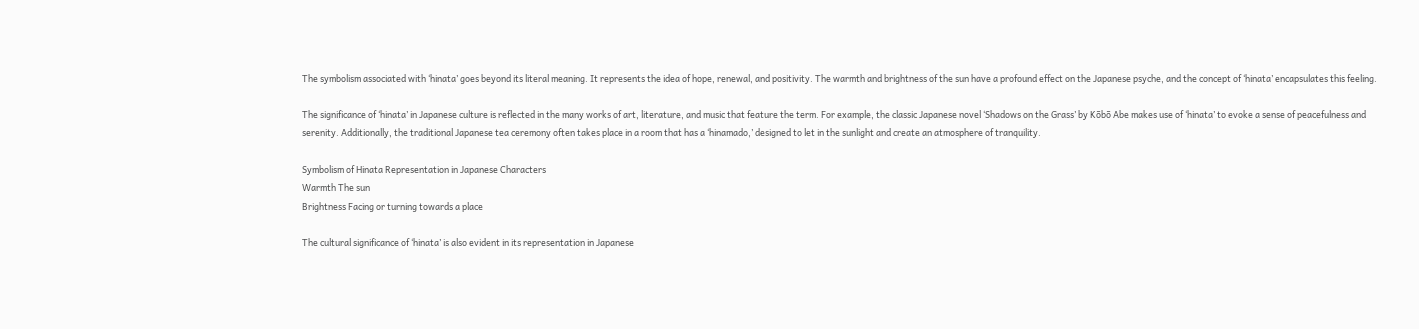The symbolism associated with ‘hinata’ goes beyond its literal meaning. It represents the idea of hope, renewal, and positivity. The warmth and brightness of the sun have a profound effect on the Japanese psyche, and the concept of ‘hinata’ encapsulates this feeling.

The significance of ‘hinata’ in Japanese culture is reflected in the many works of art, literature, and music that feature the term. For example, the classic Japanese novel ‘Shadows on the Grass’ by Kōbō Abe makes use of ‘hinata’ to evoke a sense of peacefulness and serenity. Additionally, the traditional Japanese tea ceremony often takes place in a room that has a ‘hinamado,’ designed to let in the sunlight and create an atmosphere of tranquility.

Symbolism of Hinata Representation in Japanese Characters
Warmth The sun
Brightness Facing or turning towards a place

The cultural significance of ‘hinata’ is also evident in its representation in Japanese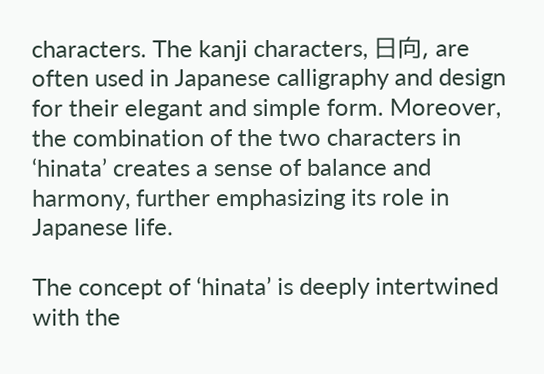characters. The kanji characters, 日向, are often used in Japanese calligraphy and design for their elegant and simple form. Moreover, the combination of the two characters in ‘hinata’ creates a sense of balance and harmony, further emphasizing its role in Japanese life.

The concept of ‘hinata’ is deeply intertwined with the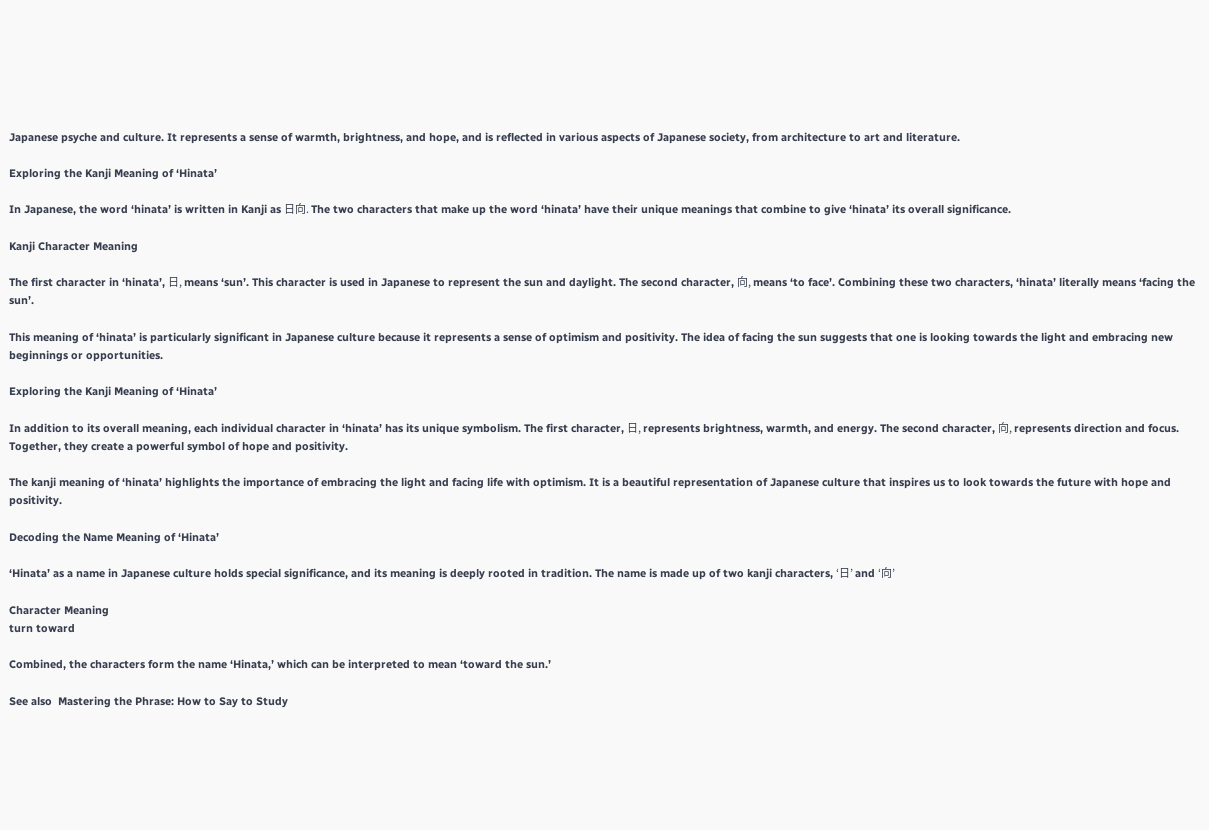Japanese psyche and culture. It represents a sense of warmth, brightness, and hope, and is reflected in various aspects of Japanese society, from architecture to art and literature.

Exploring the Kanji Meaning of ‘Hinata’

In Japanese, the word ‘hinata’ is written in Kanji as 日向. The two characters that make up the word ‘hinata’ have their unique meanings that combine to give ‘hinata’ its overall significance.

Kanji Character Meaning

The first character in ‘hinata’, 日, means ‘sun’. This character is used in Japanese to represent the sun and daylight. The second character, 向, means ‘to face’. Combining these two characters, ‘hinata’ literally means ‘facing the sun’.

This meaning of ‘hinata’ is particularly significant in Japanese culture because it represents a sense of optimism and positivity. The idea of facing the sun suggests that one is looking towards the light and embracing new beginnings or opportunities.

Exploring the Kanji Meaning of ‘Hinata’

In addition to its overall meaning, each individual character in ‘hinata’ has its unique symbolism. The first character, 日, represents brightness, warmth, and energy. The second character, 向, represents direction and focus. Together, they create a powerful symbol of hope and positivity.

The kanji meaning of ‘hinata’ highlights the importance of embracing the light and facing life with optimism. It is a beautiful representation of Japanese culture that inspires us to look towards the future with hope and positivity.

Decoding the Name Meaning of ‘Hinata’

‘Hinata’ as a name in Japanese culture holds special significance, and its meaning is deeply rooted in tradition. The name is made up of two kanji characters, ‘日’ and ‘向’

Character Meaning
turn toward

Combined, the characters form the name ‘Hinata,’ which can be interpreted to mean ‘toward the sun.’

See also  Mastering the Phrase: How to Say to Study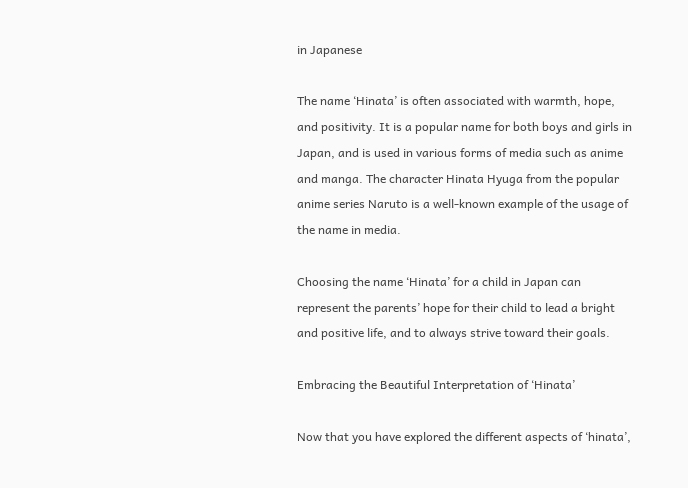in Japanese

The name ‘Hinata’ is often associated with warmth, hope, and positivity. It is a popular name for both boys and girls in Japan, and is used in various forms of media such as anime and manga. The character Hinata Hyuga from the popular anime series Naruto is a well-known example of the usage of the name in media.

Choosing the name ‘Hinata’ for a child in Japan can represent the parents’ hope for their child to lead a bright and positive life, and to always strive toward their goals.

Embracing the Beautiful Interpretation of ‘Hinata’

Now that you have explored the different aspects of ‘hinata’,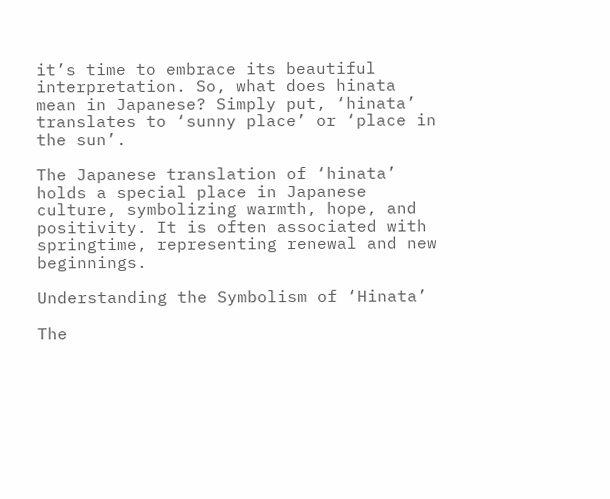it’s time to embrace its beautiful interpretation. So, what does hinata mean in Japanese? Simply put, ‘hinata’ translates to ‘sunny place’ or ‘place in the sun’.

The Japanese translation of ‘hinata’ holds a special place in Japanese culture, symbolizing warmth, hope, and positivity. It is often associated with springtime, representing renewal and new beginnings.

Understanding the Symbolism of ‘Hinata’

The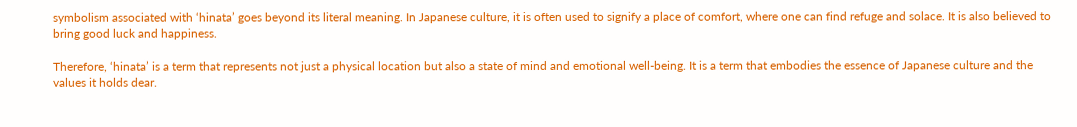symbolism associated with ‘hinata’ goes beyond its literal meaning. In Japanese culture, it is often used to signify a place of comfort, where one can find refuge and solace. It is also believed to bring good luck and happiness.

Therefore, ‘hinata’ is a term that represents not just a physical location but also a state of mind and emotional well-being. It is a term that embodies the essence of Japanese culture and the values it holds dear.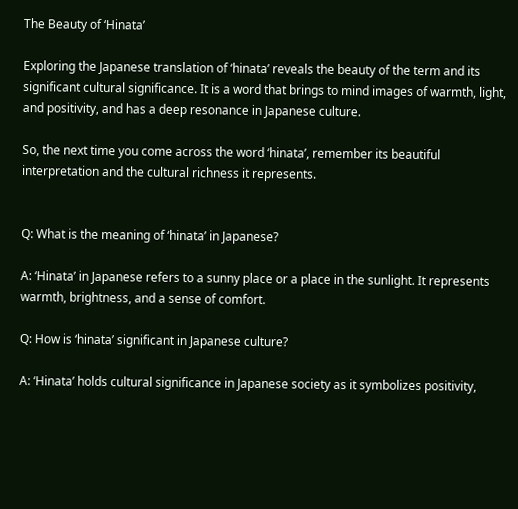The Beauty of ‘Hinata’

Exploring the Japanese translation of ‘hinata’ reveals the beauty of the term and its significant cultural significance. It is a word that brings to mind images of warmth, light, and positivity, and has a deep resonance in Japanese culture.

So, the next time you come across the word ‘hinata’, remember its beautiful interpretation and the cultural richness it represents.


Q: What is the meaning of ‘hinata’ in Japanese?

A: ‘Hinata’ in Japanese refers to a sunny place or a place in the sunlight. It represents warmth, brightness, and a sense of comfort.

Q: How is ‘hinata’ significant in Japanese culture?

A: ‘Hinata’ holds cultural significance in Japanese society as it symbolizes positivity,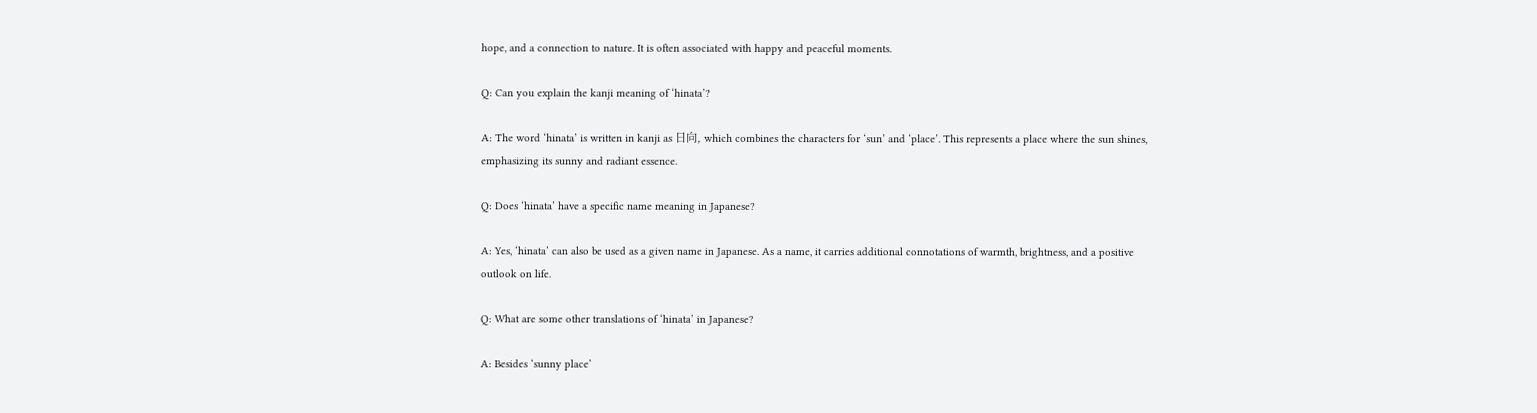hope, and a connection to nature. It is often associated with happy and peaceful moments.

Q: Can you explain the kanji meaning of ‘hinata’?

A: The word ‘hinata’ is written in kanji as 日向, which combines the characters for ‘sun’ and ‘place’. This represents a place where the sun shines, emphasizing its sunny and radiant essence.

Q: Does ‘hinata’ have a specific name meaning in Japanese?

A: Yes, ‘hinata’ can also be used as a given name in Japanese. As a name, it carries additional connotations of warmth, brightness, and a positive outlook on life.

Q: What are some other translations of ‘hinata’ in Japanese?

A: Besides ‘sunny place’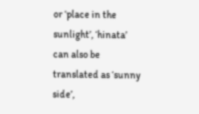or ‘place in the sunlight’, ‘hinata’ can also be translated as ‘sunny side’,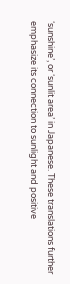‘sunshine’, or ‘sunlit area’ in Japanese. These translations further emphasize its connection to sunlight and positive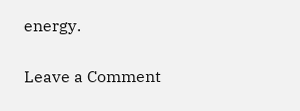energy.

Leave a Comment